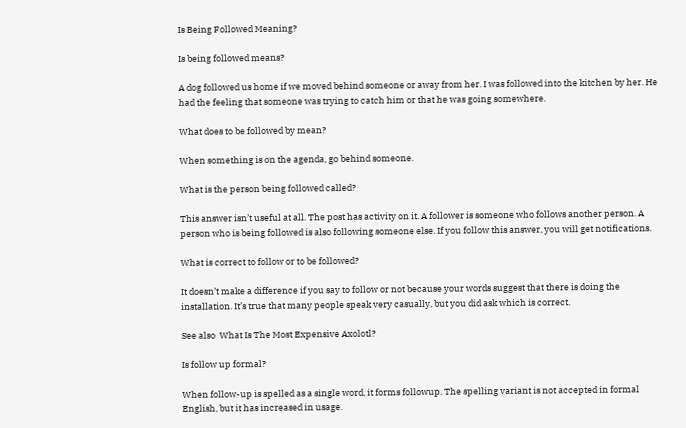Is Being Followed Meaning?

Is being followed means?

A dog followed us home if we moved behind someone or away from her. I was followed into the kitchen by her. He had the feeling that someone was trying to catch him or that he was going somewhere.

What does to be followed by mean?

When something is on the agenda, go behind someone.

What is the person being followed called?

This answer isn’t useful at all. The post has activity on it. A follower is someone who follows another person. A person who is being followed is also following someone else. If you follow this answer, you will get notifications.

What is correct to follow or to be followed?

It doesn’t make a difference if you say to follow or not because your words suggest that there is doing the installation. It’s true that many people speak very casually, but you did ask which is correct.

See also  What Is The Most Expensive Axolotl?

Is follow up formal?

When follow-up is spelled as a single word, it forms followup. The spelling variant is not accepted in formal English, but it has increased in usage.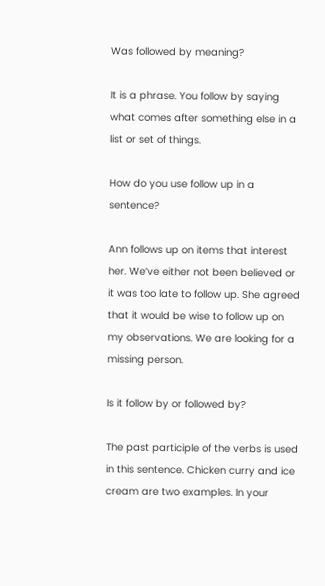Was followed by meaning?

It is a phrase. You follow by saying what comes after something else in a list or set of things.

How do you use follow up in a sentence?

Ann follows up on items that interest her. We’ve either not been believed or it was too late to follow up. She agreed that it would be wise to follow up on my observations. We are looking for a missing person.

Is it follow by or followed by?

The past participle of the verbs is used in this sentence. Chicken curry and ice cream are two examples. In your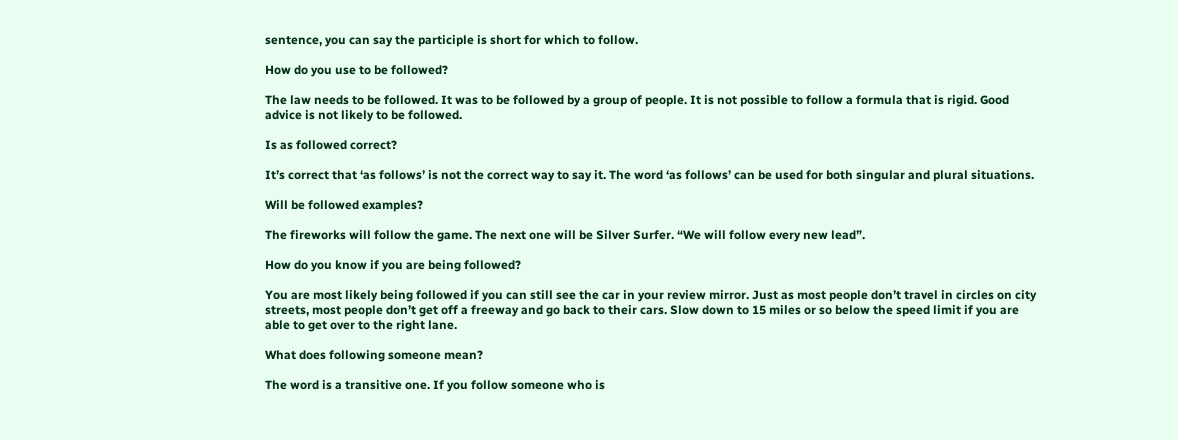sentence, you can say the participle is short for which to follow.

How do you use to be followed?

The law needs to be followed. It was to be followed by a group of people. It is not possible to follow a formula that is rigid. Good advice is not likely to be followed.

Is as followed correct?

It’s correct that ‘as follows’ is not the correct way to say it. The word ‘as follows’ can be used for both singular and plural situations.

Will be followed examples?

The fireworks will follow the game. The next one will be Silver Surfer. “We will follow every new lead”.

How do you know if you are being followed?

You are most likely being followed if you can still see the car in your review mirror. Just as most people don’t travel in circles on city streets, most people don’t get off a freeway and go back to their cars. Slow down to 15 miles or so below the speed limit if you are able to get over to the right lane.

What does following someone mean?

The word is a transitive one. If you follow someone who is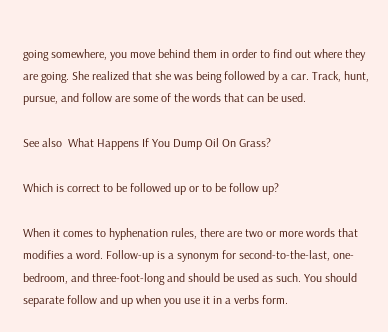going somewhere, you move behind them in order to find out where they are going. She realized that she was being followed by a car. Track, hunt, pursue, and follow are some of the words that can be used.

See also  What Happens If You Dump Oil On Grass?

Which is correct to be followed up or to be follow up?

When it comes to hyphenation rules, there are two or more words that modifies a word. Follow-up is a synonym for second-to-the-last, one-bedroom, and three-foot-long and should be used as such. You should separate follow and up when you use it in a verbs form.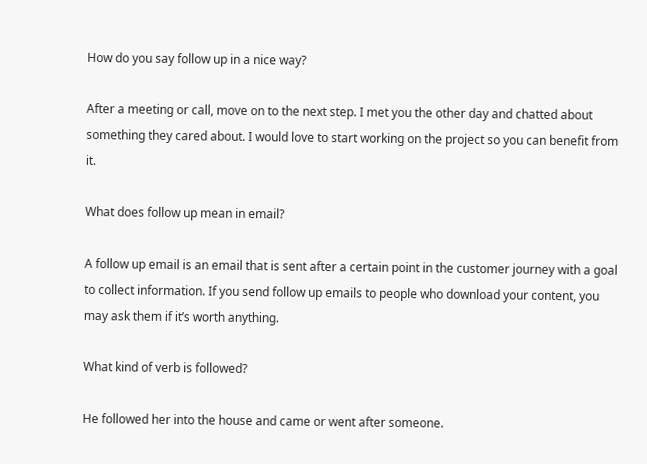How do you say follow up in a nice way?

After a meeting or call, move on to the next step. I met you the other day and chatted about something they cared about. I would love to start working on the project so you can benefit from it.

What does follow up mean in email?

A follow up email is an email that is sent after a certain point in the customer journey with a goal to collect information. If you send follow up emails to people who download your content, you may ask them if it’s worth anything.

What kind of verb is followed?

He followed her into the house and came or went after someone.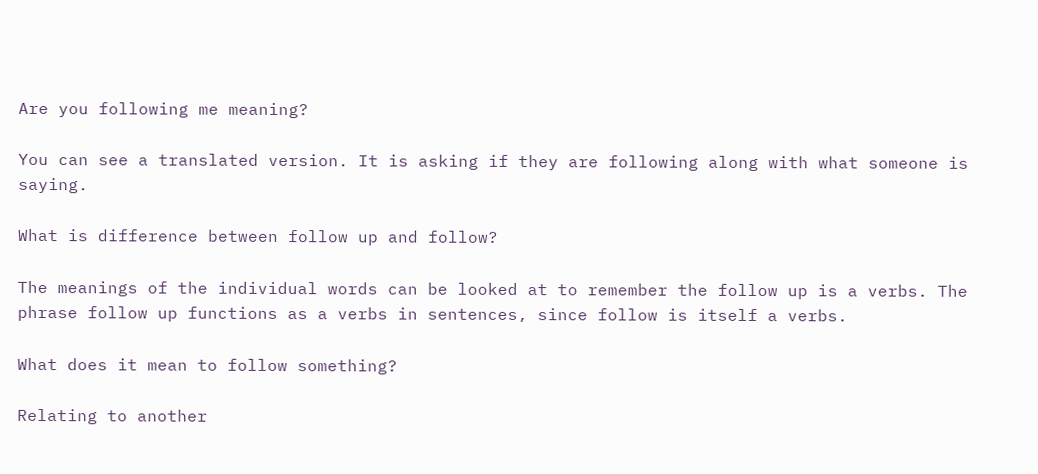Are you following me meaning?

You can see a translated version. It is asking if they are following along with what someone is saying.

What is difference between follow up and follow?

The meanings of the individual words can be looked at to remember the follow up is a verbs. The phrase follow up functions as a verbs in sentences, since follow is itself a verbs.

What does it mean to follow something?

Relating to another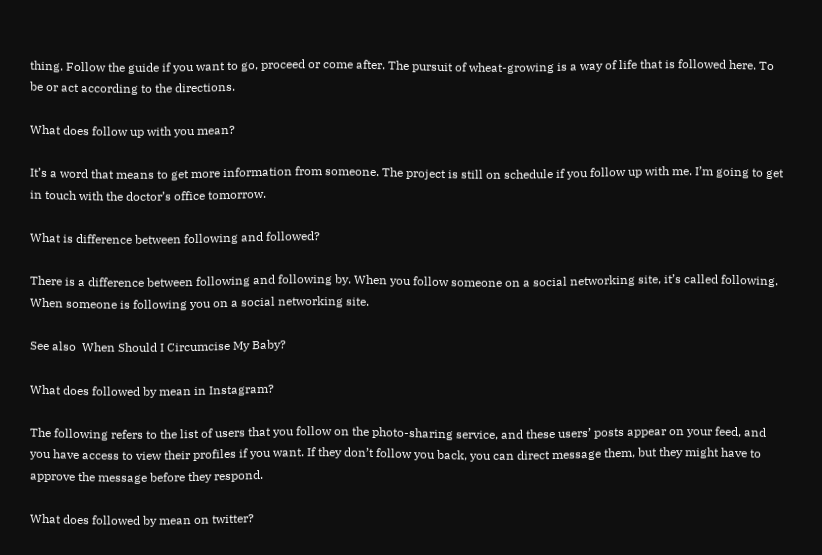thing. Follow the guide if you want to go, proceed or come after. The pursuit of wheat-growing is a way of life that is followed here. To be or act according to the directions.

What does follow up with you mean?

It’s a word that means to get more information from someone. The project is still on schedule if you follow up with me. I’m going to get in touch with the doctor’s office tomorrow.

What is difference between following and followed?

There is a difference between following and following by. When you follow someone on a social networking site, it’s called following. When someone is following you on a social networking site.

See also  When Should I Circumcise My Baby?

What does followed by mean in Instagram?

The following refers to the list of users that you follow on the photo-sharing service, and these users’ posts appear on your feed, and you have access to view their profiles if you want. If they don’t follow you back, you can direct message them, but they might have to approve the message before they respond.

What does followed by mean on twitter?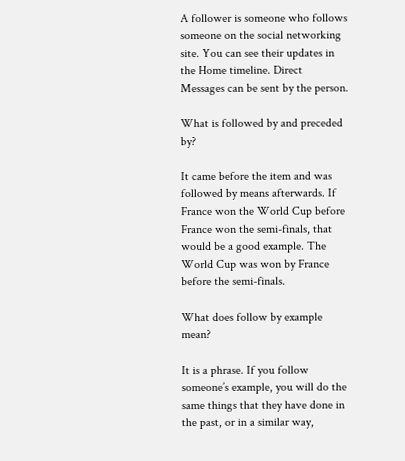A follower is someone who follows someone on the social networking site. You can see their updates in the Home timeline. Direct Messages can be sent by the person.

What is followed by and preceded by?

It came before the item and was followed by means afterwards. If France won the World Cup before France won the semi-finals, that would be a good example. The World Cup was won by France before the semi-finals.

What does follow by example mean?

It is a phrase. If you follow someone’s example, you will do the same things that they have done in the past, or in a similar way,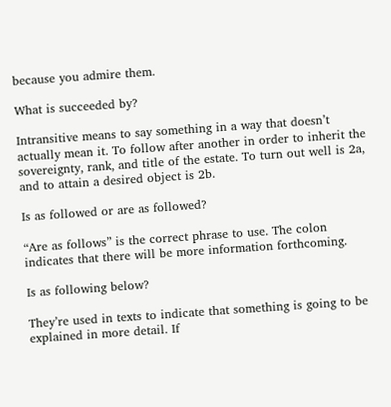because you admire them.

What is succeeded by?

Intransitive means to say something in a way that doesn’t actually mean it. To follow after another in order to inherit the sovereignty, rank, and title of the estate. To turn out well is 2a, and to attain a desired object is 2b.

Is as followed or are as followed?

“Are as follows” is the correct phrase to use. The colon indicates that there will be more information forthcoming.

Is as following below?

They’re used in texts to indicate that something is going to be explained in more detail. If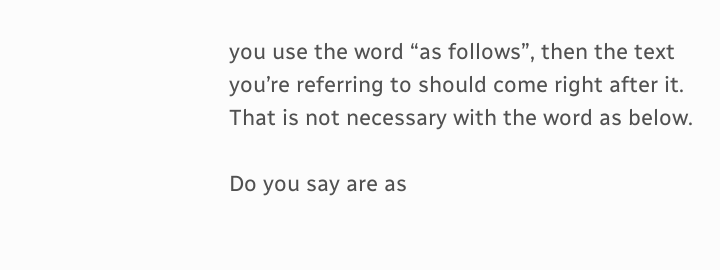you use the word “as follows”, then the text you’re referring to should come right after it. That is not necessary with the word as below.

Do you say are as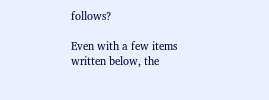follows?

Even with a few items written below, the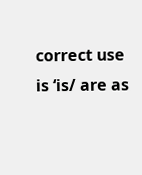correct use is ‘is/ are as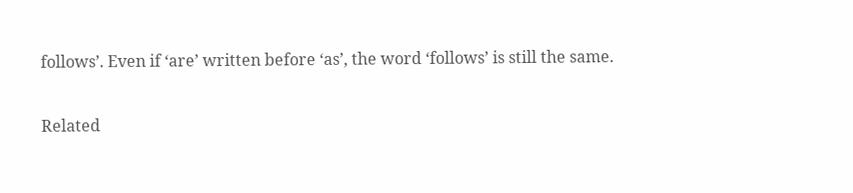follows’. Even if ‘are’ written before ‘as’, the word ‘follows’ is still the same.

Related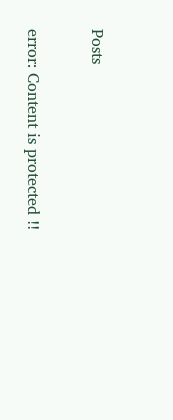Posts

error: Content is protected !!